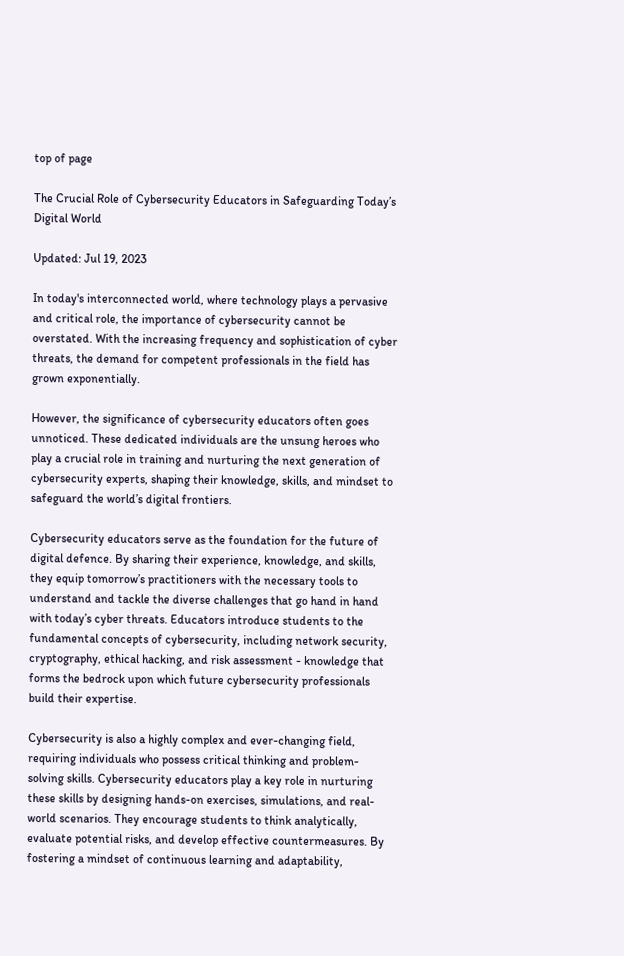top of page

The Crucial Role of Cybersecurity Educators in Safeguarding Today’s Digital World

Updated: Jul 19, 2023

In today's interconnected world, where technology plays a pervasive and critical role, the importance of cybersecurity cannot be overstated. With the increasing frequency and sophistication of cyber threats, the demand for competent professionals in the field has grown exponentially.

However, the significance of cybersecurity educators often goes unnoticed. These dedicated individuals are the unsung heroes who play a crucial role in training and nurturing the next generation of cybersecurity experts, shaping their knowledge, skills, and mindset to safeguard the world’s digital frontiers.

Cybersecurity educators serve as the foundation for the future of digital defence. By sharing their experience, knowledge, and skills, they equip tomorrow’s practitioners with the necessary tools to understand and tackle the diverse challenges that go hand in hand with today’s cyber threats. Educators introduce students to the fundamental concepts of cybersecurity, including network security, cryptography, ethical hacking, and risk assessment - knowledge that forms the bedrock upon which future cybersecurity professionals build their expertise.

Cybersecurity is also a highly complex and ever-changing field, requiring individuals who possess critical thinking and problem-solving skills. Cybersecurity educators play a key role in nurturing these skills by designing hands-on exercises, simulations, and real-world scenarios. They encourage students to think analytically, evaluate potential risks, and develop effective countermeasures. By fostering a mindset of continuous learning and adaptability,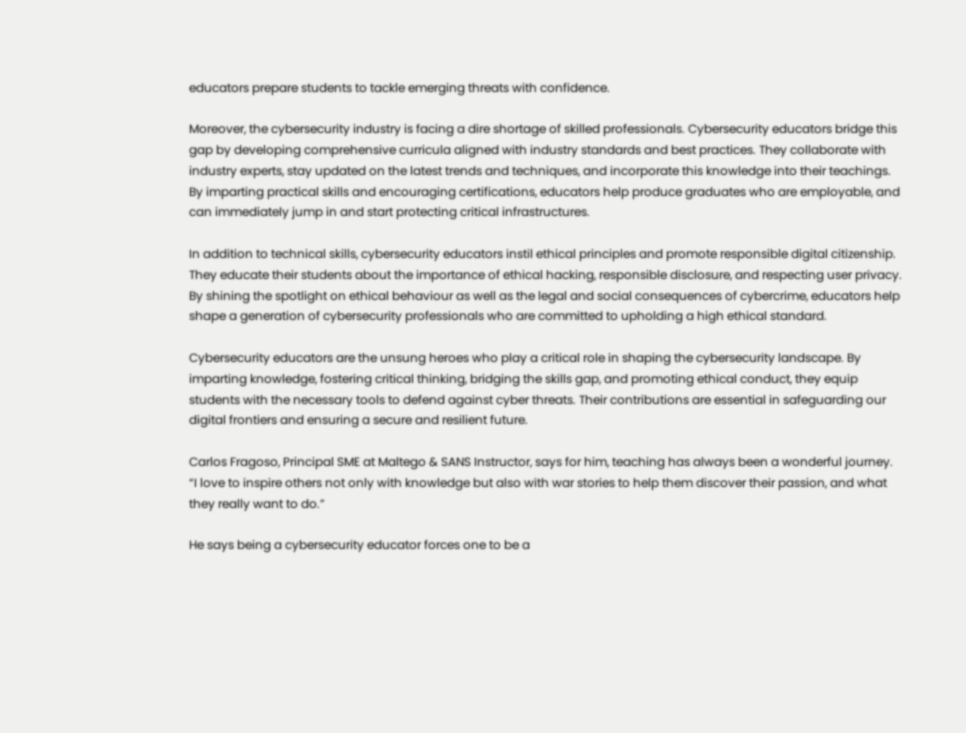educators prepare students to tackle emerging threats with confidence.

Moreover, the cybersecurity industry is facing a dire shortage of skilled professionals. Cybersecurity educators bridge this gap by developing comprehensive curricula aligned with industry standards and best practices. They collaborate with industry experts, stay updated on the latest trends and techniques, and incorporate this knowledge into their teachings. By imparting practical skills and encouraging certifications, educators help produce graduates who are employable, and can immediately jump in and start protecting critical infrastructures.

In addition to technical skills, cybersecurity educators instil ethical principles and promote responsible digital citizenship. They educate their students about the importance of ethical hacking, responsible disclosure, and respecting user privacy. By shining the spotlight on ethical behaviour as well as the legal and social consequences of cybercrime, educators help shape a generation of cybersecurity professionals who are committed to upholding a high ethical standard.

Cybersecurity educators are the unsung heroes who play a critical role in shaping the cybersecurity landscape. By imparting knowledge, fostering critical thinking, bridging the skills gap, and promoting ethical conduct, they equip students with the necessary tools to defend against cyber threats. Their contributions are essential in safeguarding our digital frontiers and ensuring a secure and resilient future.

Carlos Fragoso, Principal SME at Maltego & SANS Instructor, says for him, teaching has always been a wonderful journey. “I love to inspire others not only with knowledge but also with war stories to help them discover their passion, and what they really want to do.”

He says being a cybersecurity educator forces one to be a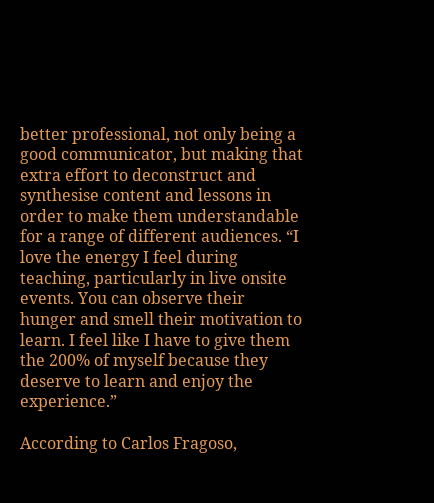better professional, not only being a good communicator, but making that extra effort to deconstruct and synthesise content and lessons in order to make them understandable for a range of different audiences. “I love the energy I feel during teaching, particularly in live onsite events. You can observe their hunger and smell their motivation to learn. I feel like I have to give them the 200% of myself because they deserve to learn and enjoy the experience.”

According to Carlos Fragoso,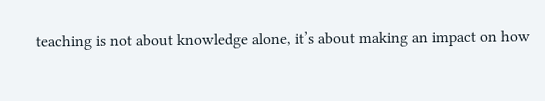teaching is not about knowledge alone, it’s about making an impact on how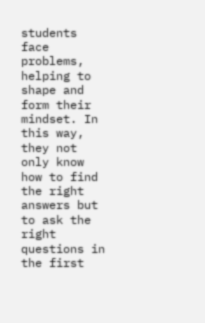students face problems, helping to shape and form their mindset. In this way, they not only know how to find the right answers but to ask the right questions in the first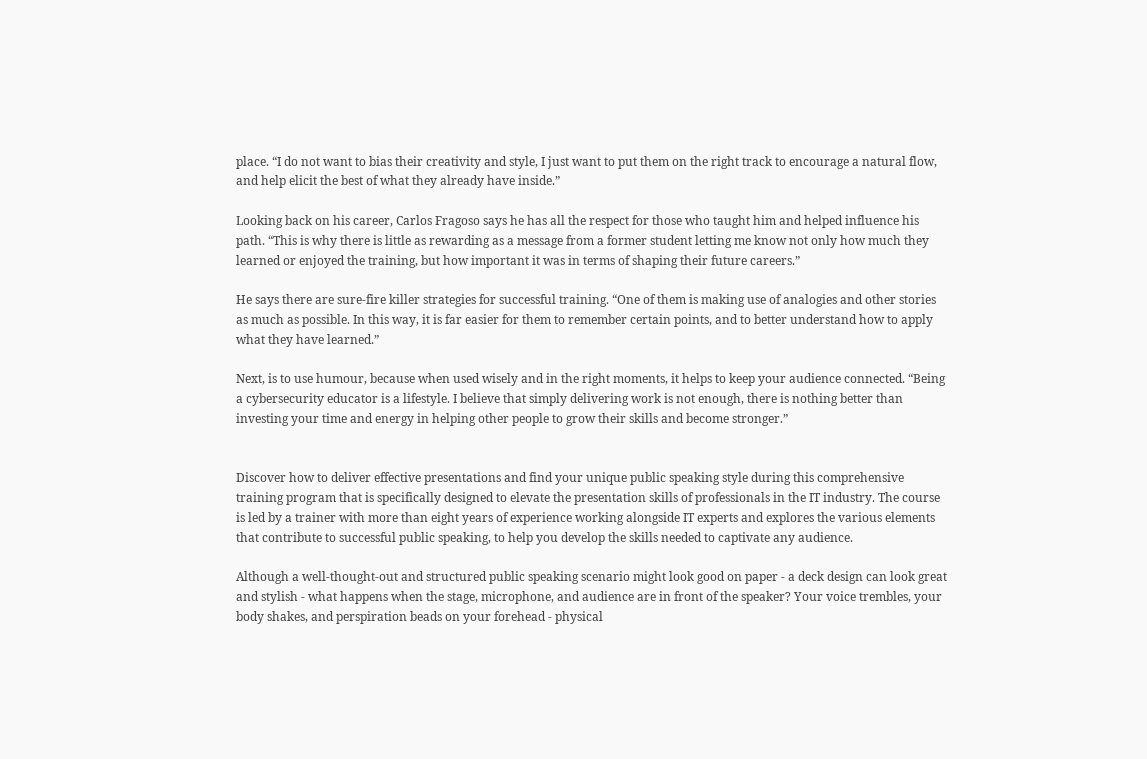place. “I do not want to bias their creativity and style, I just want to put them on the right track to encourage a natural flow, and help elicit the best of what they already have inside.”

Looking back on his career, Carlos Fragoso says he has all the respect for those who taught him and helped influence his path. “This is why there is little as rewarding as a message from a former student letting me know not only how much they learned or enjoyed the training, but how important it was in terms of shaping their future careers.”

He says there are sure-fire killer strategies for successful training. “One of them is making use of analogies and other stories as much as possible. In this way, it is far easier for them to remember certain points, and to better understand how to apply what they have learned.”

Next, is to use humour, because when used wisely and in the right moments, it helps to keep your audience connected. “Being a cybersecurity educator is a lifestyle. I believe that simply delivering work is not enough, there is nothing better than investing your time and energy in helping other people to grow their skills and become stronger.”


Discover how to deliver effective presentations and find your unique public speaking style during this comprehensive training program that is specifically designed to elevate the presentation skills of professionals in the IT industry. The course is led by a trainer with more than eight years of experience working alongside IT experts and explores the various elements that contribute to successful public speaking, to help you develop the skills needed to captivate any audience.

Although a well-thought-out and structured public speaking scenario might look good on paper - a deck design can look great and stylish - what happens when the stage, microphone, and audience are in front of the speaker? Your voice trembles, your body shakes, and perspiration beads on your forehead - physical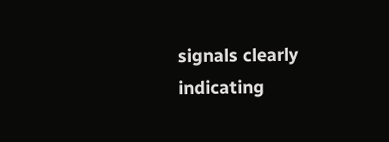signals clearly indicating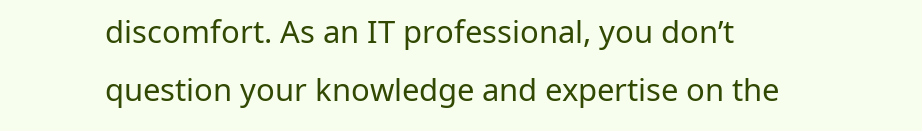discomfort. As an IT professional, you don’t question your knowledge and expertise on the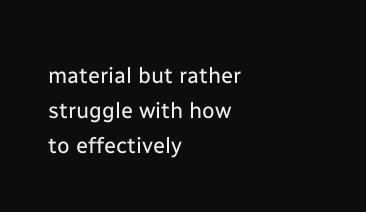material but rather struggle with how to effectively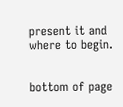present it and where to begin.


bottom of page